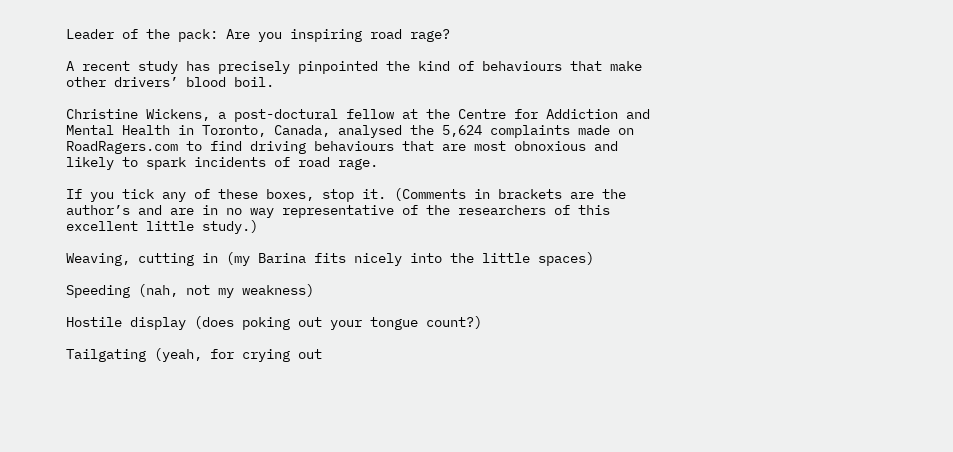Leader of the pack: Are you inspiring road rage?

A recent study has precisely pinpointed the kind of behaviours that make other drivers’ blood boil.

Christine Wickens, a post-doctural fellow at the Centre for Addiction and Mental Health in Toronto, Canada, analysed the 5,624 complaints made on RoadRagers.com to find driving behaviours that are most obnoxious and likely to spark incidents of road rage.

If you tick any of these boxes, stop it. (Comments in brackets are the author’s and are in no way representative of the researchers of this excellent little study.)

Weaving, cutting in (my Barina fits nicely into the little spaces)

Speeding (nah, not my weakness)

Hostile display (does poking out your tongue count?)

Tailgating (yeah, for crying out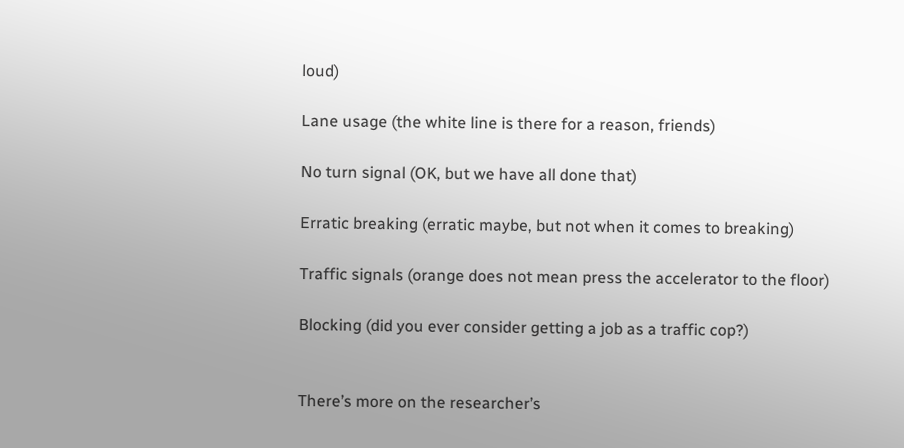loud)

Lane usage (the white line is there for a reason, friends)

No turn signal (OK, but we have all done that)

Erratic breaking (erratic maybe, but not when it comes to breaking)

Traffic signals (orange does not mean press the accelerator to the floor)

Blocking (did you ever consider getting a job as a traffic cop?)


There’s more on the researcher’s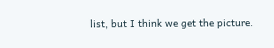list, but I think we get the picture.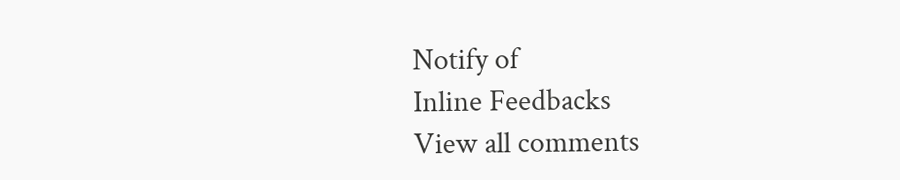Notify of
Inline Feedbacks
View all comments